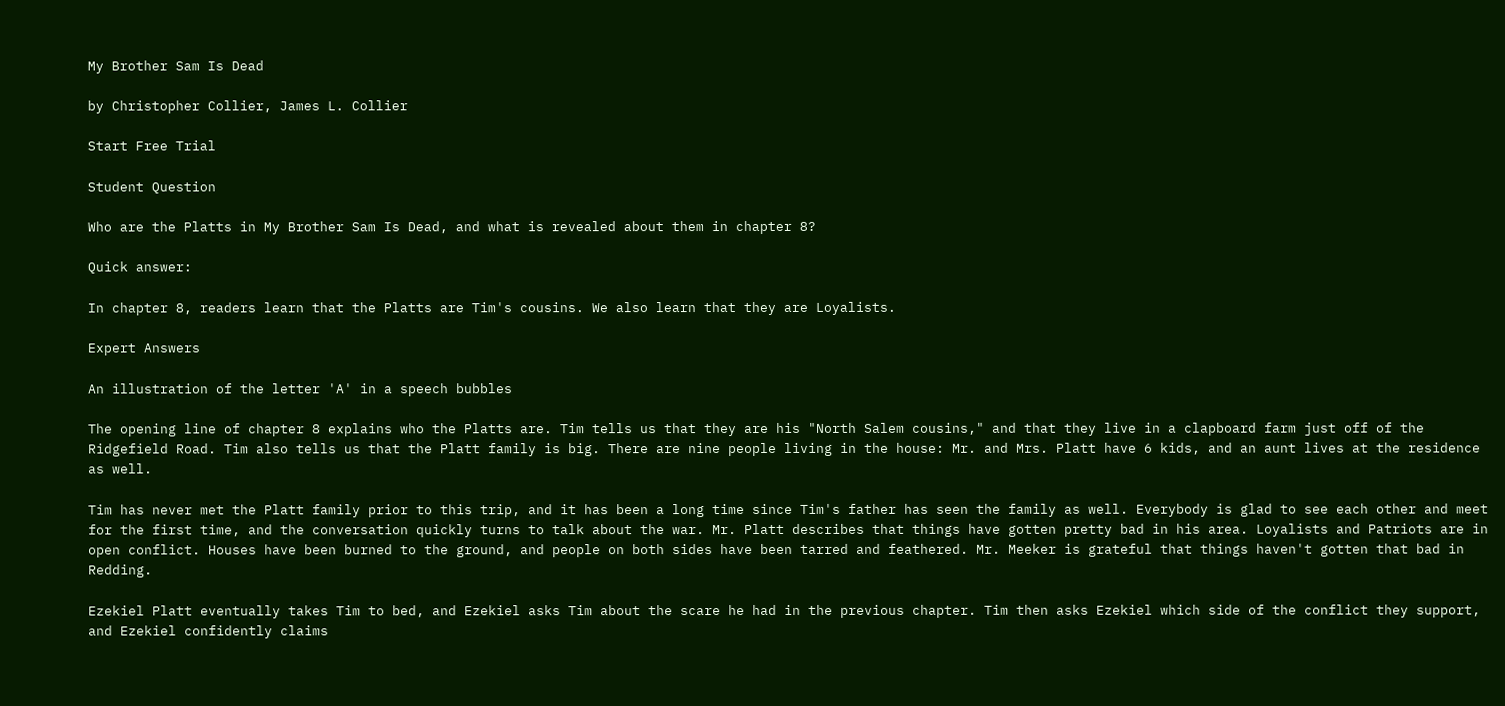My Brother Sam Is Dead

by Christopher Collier, James L. Collier

Start Free Trial

Student Question

Who are the Platts in My Brother Sam Is Dead, and what is revealed about them in chapter 8?

Quick answer:

In chapter 8, readers learn that the Platts are Tim's cousins. We also learn that they are Loyalists.

Expert Answers

An illustration of the letter 'A' in a speech bubbles

The opening line of chapter 8 explains who the Platts are. Tim tells us that they are his "North Salem cousins," and that they live in a clapboard farm just off of the Ridgefield Road. Tim also tells us that the Platt family is big. There are nine people living in the house: Mr. and Mrs. Platt have 6 kids, and an aunt lives at the residence as well.

Tim has never met the Platt family prior to this trip, and it has been a long time since Tim's father has seen the family as well. Everybody is glad to see each other and meet for the first time, and the conversation quickly turns to talk about the war. Mr. Platt describes that things have gotten pretty bad in his area. Loyalists and Patriots are in open conflict. Houses have been burned to the ground, and people on both sides have been tarred and feathered. Mr. Meeker is grateful that things haven't gotten that bad in Redding.

Ezekiel Platt eventually takes Tim to bed, and Ezekiel asks Tim about the scare he had in the previous chapter. Tim then asks Ezekiel which side of the conflict they support, and Ezekiel confidently claims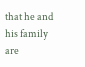that he and his family are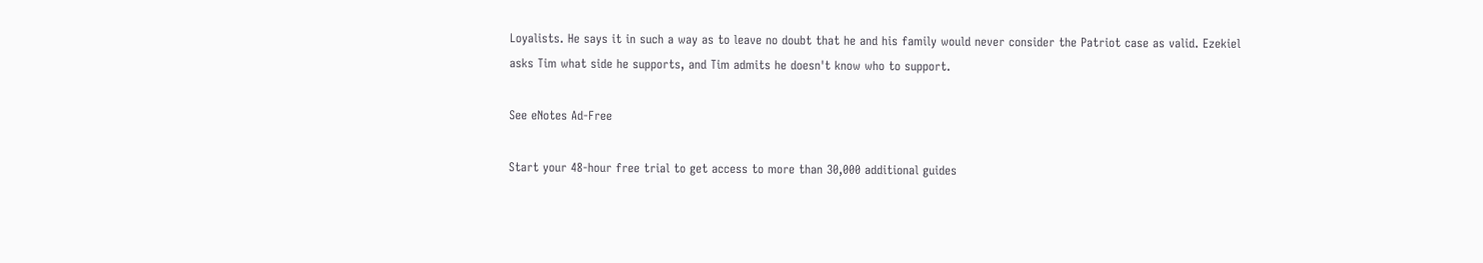Loyalists. He says it in such a way as to leave no doubt that he and his family would never consider the Patriot case as valid. Ezekiel asks Tim what side he supports, and Tim admits he doesn't know who to support.

See eNotes Ad-Free

Start your 48-hour free trial to get access to more than 30,000 additional guides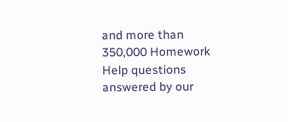and more than 350,000 Homework Help questions answered by our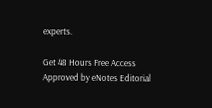experts.

Get 48 Hours Free Access
Approved by eNotes Editorial